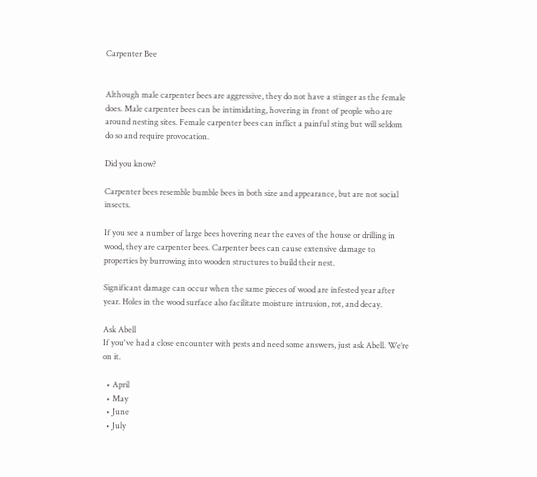Carpenter Bee


Although male carpenter bees are aggressive, they do not have a stinger as the female does. Male carpenter bees can be intimidating, hovering in front of people who are around nesting sites. Female carpenter bees can inflict a painful sting but will seldom do so and require provocation.

Did you know?

Carpenter bees resemble bumble bees in both size and appearance, but are not social insects.

If you see a number of large bees hovering near the eaves of the house or drilling in wood, they are carpenter bees. Carpenter bees can cause extensive damage to properties by burrowing into wooden structures to build their nest.

Significant damage can occur when the same pieces of wood are infested year after year. Holes in the wood surface also facilitate moisture intrusion, rot, and decay.

Ask Abell
If you've had a close encounter with pests and need some answers, just ask Abell. We’re on it.

  • April
  • May
  • June
  • July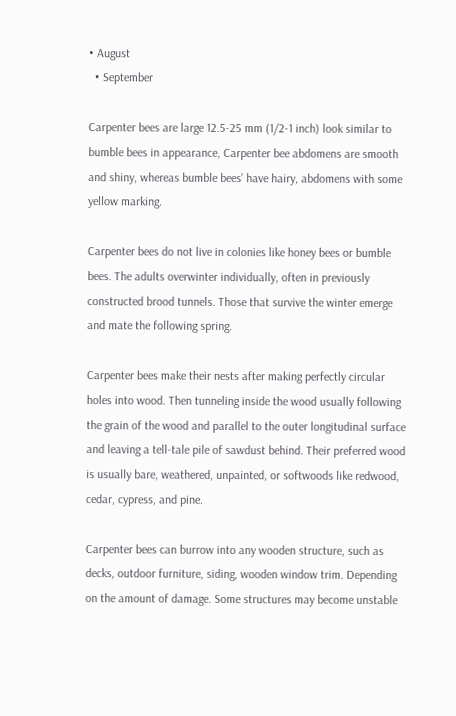• August
  • September

Carpenter bees are large 12.5-25 mm (1/2-1 inch) look similar to bumble bees in appearance, Carpenter bee abdomens are smooth and shiny, whereas bumble bees’ have hairy, abdomens with some yellow marking.

Carpenter bees do not live in colonies like honey bees or bumble bees. The adults overwinter individually, often in previously constructed brood tunnels. Those that survive the winter emerge and mate the following spring.

Carpenter bees make their nests after making perfectly circular holes into wood. Then tunneling inside the wood usually following the grain of the wood and parallel to the outer longitudinal surface and leaving a tell-tale pile of sawdust behind. Their preferred wood is usually bare, weathered, unpainted, or softwoods like redwood, cedar, cypress, and pine.

Carpenter bees can burrow into any wooden structure, such as decks, outdoor furniture, siding, wooden window trim. Depending on the amount of damage. Some structures may become unstable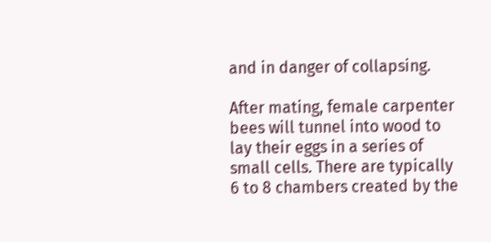and in danger of collapsing.

After mating, female carpenter bees will tunnel into wood to lay their eggs in a series of small cells. There are typically 6 to 8 chambers created by the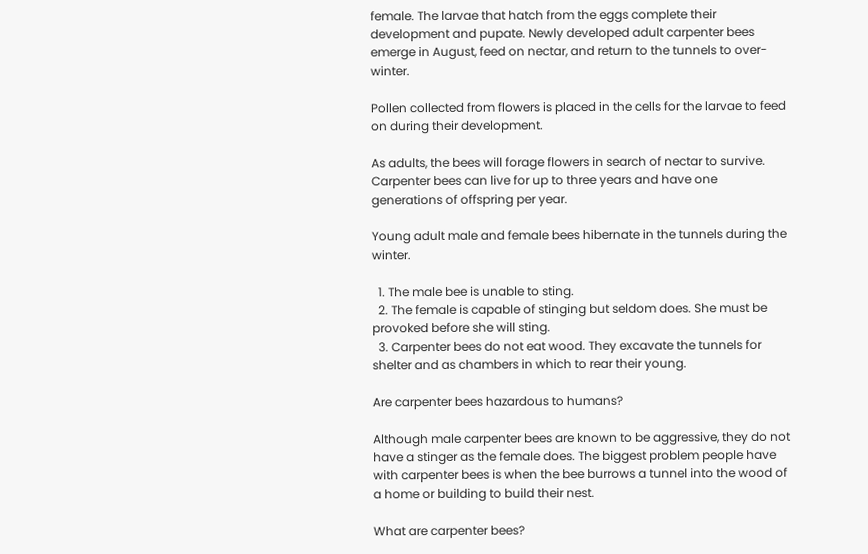female. The larvae that hatch from the eggs complete their development and pupate. Newly developed adult carpenter bees emerge in August, feed on nectar, and return to the tunnels to over-winter.

Pollen collected from flowers is placed in the cells for the larvae to feed on during their development.

As adults, the bees will forage flowers in search of nectar to survive. Carpenter bees can live for up to three years and have one generations of offspring per year.

Young adult male and female bees hibernate in the tunnels during the winter.

  1. The male bee is unable to sting.
  2. The female is capable of stinging but seldom does. She must be provoked before she will sting.
  3. Carpenter bees do not eat wood. They excavate the tunnels for shelter and as chambers in which to rear their young.

Are carpenter bees hazardous to humans?

Although male carpenter bees are known to be aggressive, they do not have a stinger as the female does. The biggest problem people have with carpenter bees is when the bee burrows a tunnel into the wood of a home or building to build their nest.

What are carpenter bees?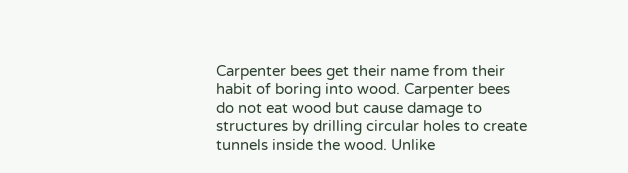Carpenter bees get their name from their habit of boring into wood. Carpenter bees do not eat wood but cause damage to structures by drilling circular holes to create tunnels inside the wood. Unlike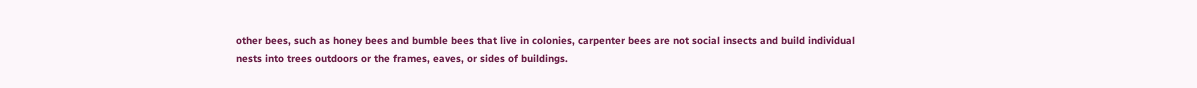other bees, such as honey bees and bumble bees that live in colonies, carpenter bees are not social insects and build individual nests into trees outdoors or the frames, eaves, or sides of buildings.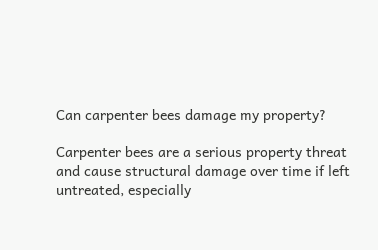Can carpenter bees damage my property?

Carpenter bees are a serious property threat and cause structural damage over time if left untreated, especially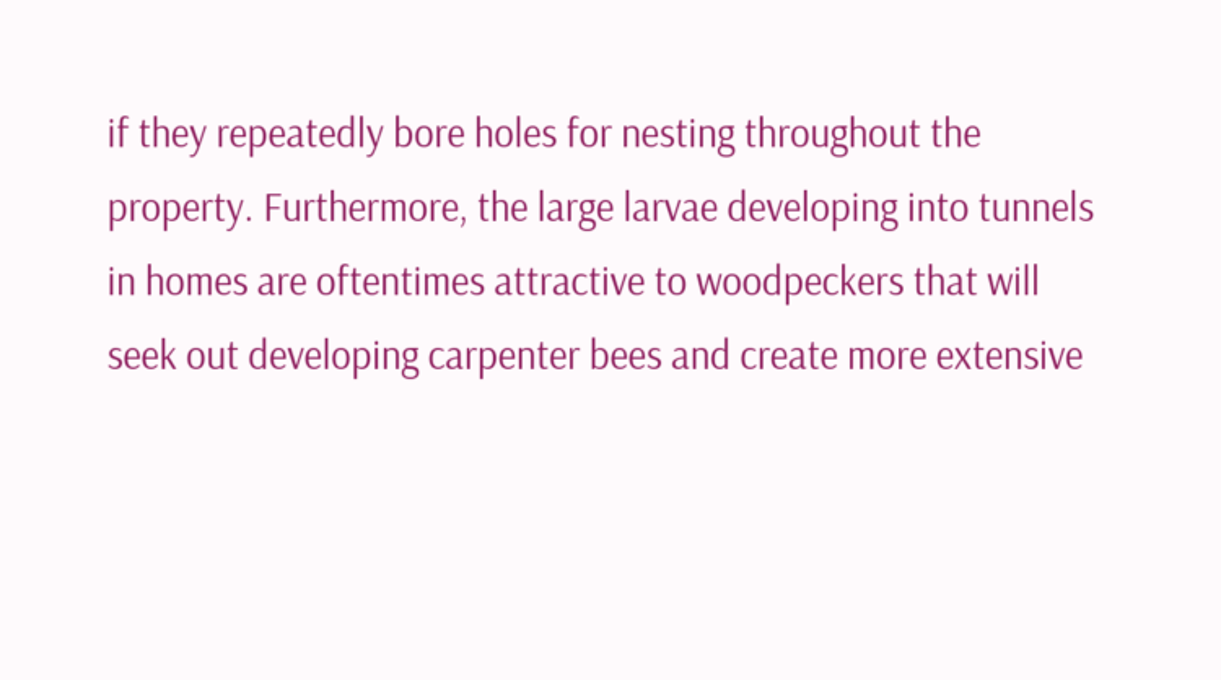if they repeatedly bore holes for nesting throughout the property. Furthermore, the large larvae developing into tunnels in homes are oftentimes attractive to woodpeckers that will seek out developing carpenter bees and create more extensive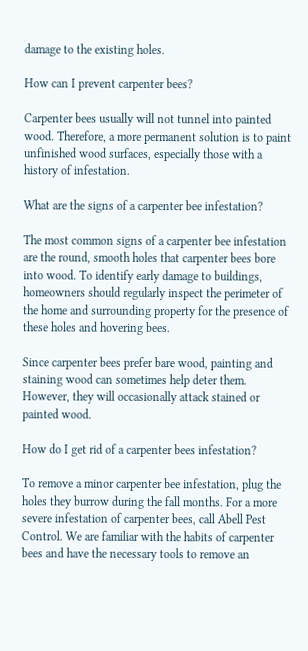damage to the existing holes.

How can I prevent carpenter bees?

Carpenter bees usually will not tunnel into painted wood. Therefore, a more permanent solution is to paint unfinished wood surfaces, especially those with a history of infestation.

What are the signs of a carpenter bee infestation?

The most common signs of a carpenter bee infestation are the round, smooth holes that carpenter bees bore into wood. To identify early damage to buildings, homeowners should regularly inspect the perimeter of the home and surrounding property for the presence of these holes and hovering bees.

Since carpenter bees prefer bare wood, painting and staining wood can sometimes help deter them. However, they will occasionally attack stained or painted wood.

How do I get rid of a carpenter bees infestation?

To remove a minor carpenter bee infestation, plug the holes they burrow during the fall months. For a more severe infestation of carpenter bees, call Abell Pest Control. We are familiar with the habits of carpenter bees and have the necessary tools to remove an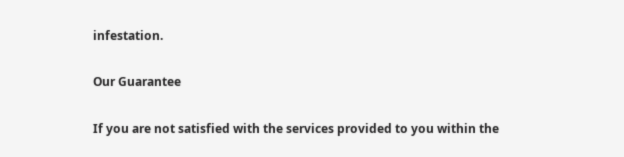infestation.

Our Guarantee

If you are not satisfied with the services provided to you within the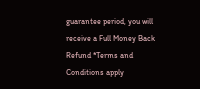guarantee period, you will receive a Full Money Back Refund *Terms and Conditions apply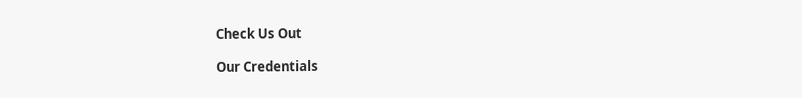Check Us Out

Our Credentials